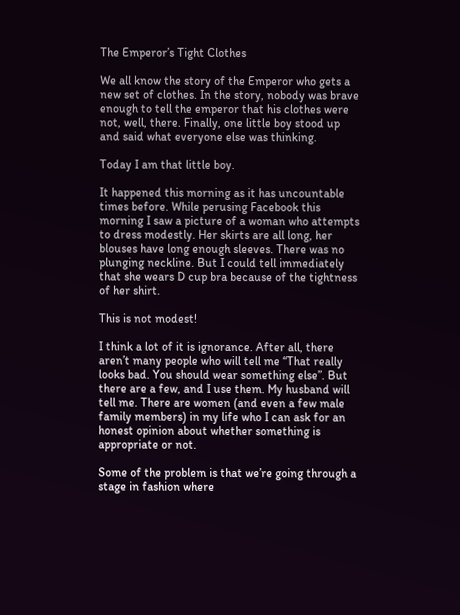The Emperor’s Tight Clothes

We all know the story of the Emperor who gets a new set of clothes. In the story, nobody was brave enough to tell the emperor that his clothes were not, well, there. Finally, one little boy stood up and said what everyone else was thinking.

Today I am that little boy.

It happened this morning as it has uncountable times before. While perusing Facebook this morning I saw a picture of a woman who attempts to dress modestly. Her skirts are all long, her blouses have long enough sleeves. There was no plunging neckline. But I could tell immediately that she wears D cup bra because of the tightness of her shirt.

This is not modest!

I think a lot of it is ignorance. After all, there aren’t many people who will tell me “That really looks bad. You should wear something else”. But there are a few, and I use them. My husband will tell me. There are women (and even a few male family members) in my life who I can ask for an honest opinion about whether something is appropriate or not.

Some of the problem is that we’re going through a stage in fashion where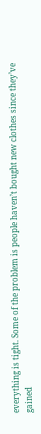everything is tight. Some of the problem is people haven’t bought new clothes since they’ve gained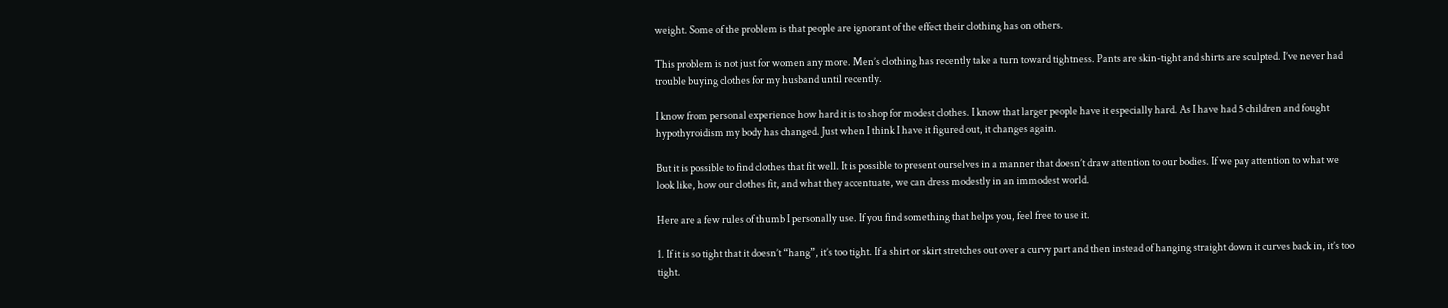weight. Some of the problem is that people are ignorant of the effect their clothing has on others.

This problem is not just for women any more. Men’s clothing has recently take a turn toward tightness. Pants are skin-tight and shirts are sculpted. I’ve never had trouble buying clothes for my husband until recently.

I know from personal experience how hard it is to shop for modest clothes. I know that larger people have it especially hard. As I have had 5 children and fought hypothyroidism my body has changed. Just when I think I have it figured out, it changes again.

But it is possible to find clothes that fit well. It is possible to present ourselves in a manner that doesn’t draw attention to our bodies. If we pay attention to what we look like, how our clothes fit, and what they accentuate, we can dress modestly in an immodest world.

Here are a few rules of thumb I personally use. If you find something that helps you, feel free to use it.

1. If it is so tight that it doesn’t “hang”, it’s too tight. If a shirt or skirt stretches out over a curvy part and then instead of hanging straight down it curves back in, it’s too tight.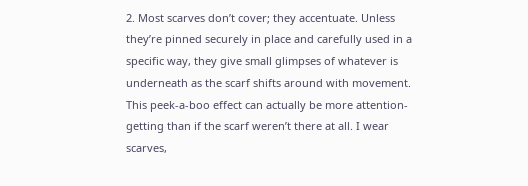2. Most scarves don’t cover; they accentuate. Unless they’re pinned securely in place and carefully used in a specific way, they give small glimpses of whatever is underneath as the scarf shifts around with movement. This peek-a-boo effect can actually be more attention-getting than if the scarf weren’t there at all. I wear scarves,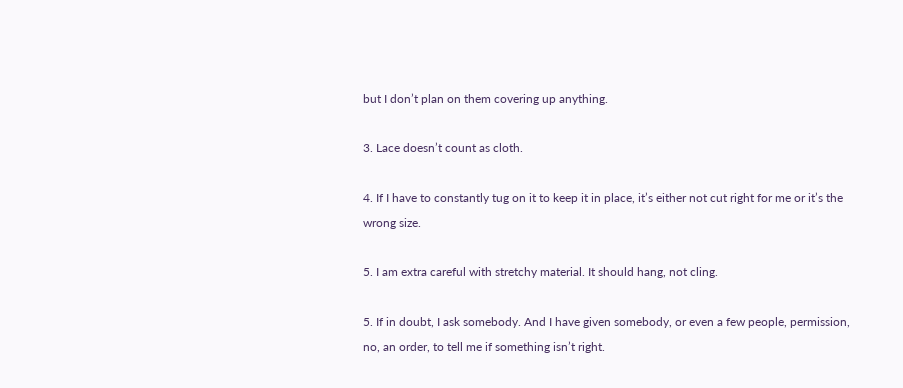but I don’t plan on them covering up anything.

3. Lace doesn’t count as cloth.

4. If I have to constantly tug on it to keep it in place, it’s either not cut right for me or it’s the wrong size.

5. I am extra careful with stretchy material. It should hang, not cling.

5. If in doubt, I ask somebody. And I have given somebody, or even a few people, permission, no, an order, to tell me if something isn’t right.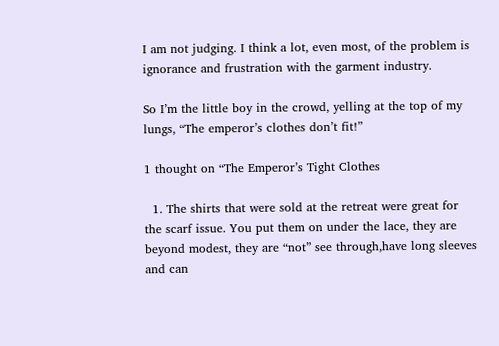I am not judging. I think a lot, even most, of the problem is ignorance and frustration with the garment industry.

So I’m the little boy in the crowd, yelling at the top of my lungs, “The emperor’s clothes don’t fit!”

1 thought on “The Emperor’s Tight Clothes

  1. The shirts that were sold at the retreat were great for the scarf issue. You put them on under the lace, they are beyond modest, they are “not” see through,have long sleeves and can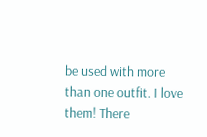be used with more than one outfit. I love them! There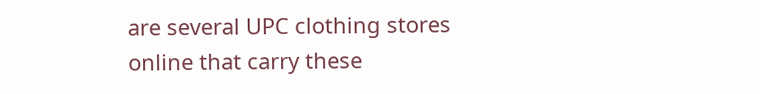are several UPC clothing stores online that carry these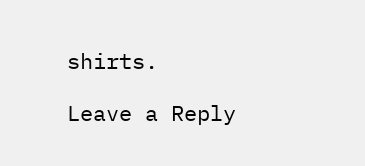shirts.

Leave a Reply